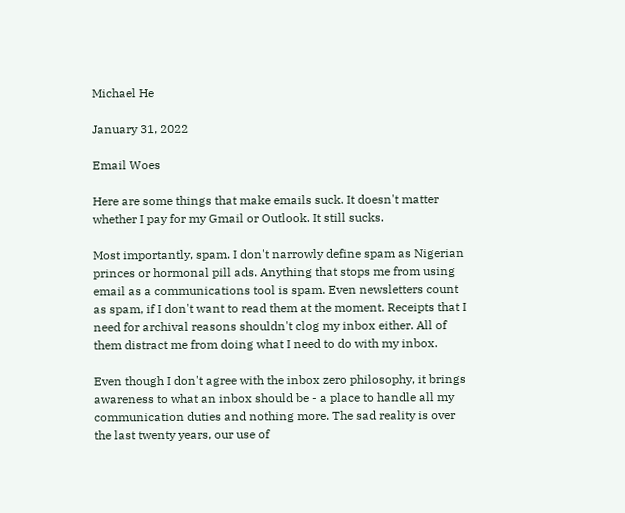Michael He

January 31, 2022

Email Woes

Here are some things that make emails suck. It doesn't matter whether I pay for my Gmail or Outlook. It still sucks.

Most importantly, spam. I don't narrowly define spam as Nigerian princes or hormonal pill ads. Anything that stops me from using email as a communications tool is spam. Even newsletters count as spam, if I don't want to read them at the moment. Receipts that I need for archival reasons shouldn't clog my inbox either. All of them distract me from doing what I need to do with my inbox.

Even though I don't agree with the inbox zero philosophy, it brings awareness to what an inbox should be - a place to handle all my communication duties and nothing more. The sad reality is over the last twenty years, our use of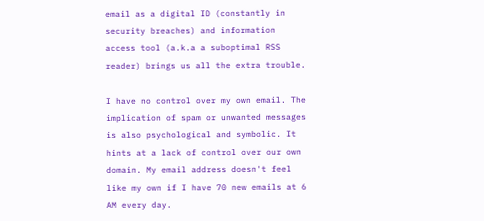email as a digital ID (constantly in security breaches) and information access tool (a.k.a a suboptimal RSS reader) brings us all the extra trouble.

I have no control over my own email. The implication of spam or unwanted messages is also psychological and symbolic. It hints at a lack of control over our own domain. My email address doesn't feel like my own if I have 70 new emails at 6 AM every day.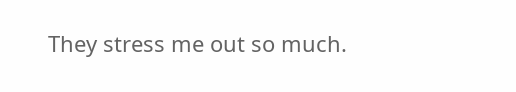They stress me out so much.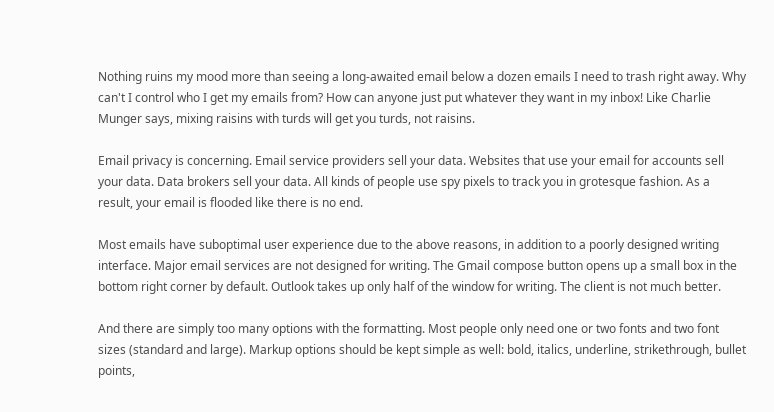Nothing ruins my mood more than seeing a long-awaited email below a dozen emails I need to trash right away. Why can't I control who I get my emails from? How can anyone just put whatever they want in my inbox! Like Charlie Munger says, mixing raisins with turds will get you turds, not raisins.

Email privacy is concerning. Email service providers sell your data. Websites that use your email for accounts sell your data. Data brokers sell your data. All kinds of people use spy pixels to track you in grotesque fashion. As a result, your email is flooded like there is no end.

Most emails have suboptimal user experience due to the above reasons, in addition to a poorly designed writing interface. Major email services are not designed for writing. The Gmail compose button opens up a small box in the bottom right corner by default. Outlook takes up only half of the window for writing. The client is not much better.

And there are simply too many options with the formatting. Most people only need one or two fonts and two font sizes (standard and large). Markup options should be kept simple as well: bold, italics, underline, strikethrough, bullet points,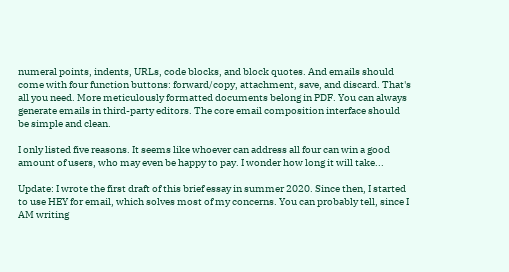numeral points, indents, URLs, code blocks, and block quotes. And emails should come with four function buttons: forward/copy, attachment, save, and discard. That's all you need. More meticulously formatted documents belong in PDF. You can always generate emails in third-party editors. The core email composition interface should be simple and clean.

I only listed five reasons. It seems like whoever can address all four can win a good amount of users, who may even be happy to pay. I wonder how long it will take...

Update: I wrote the first draft of this brief essay in summer 2020. Since then, I started to use HEY for email, which solves most of my concerns. You can probably tell, since I AM writing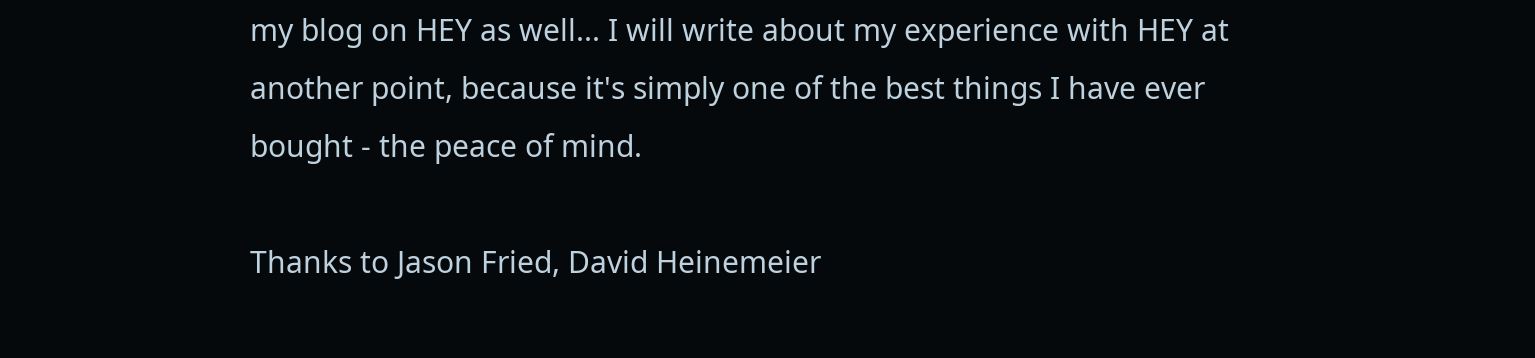my blog on HEY as well... I will write about my experience with HEY at another point, because it's simply one of the best things I have ever bought - the peace of mind.

Thanks to Jason Fried, David Heinemeier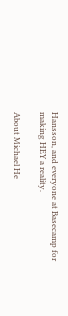Hansson, and everyone at Basecamp for making HEY a reality.

About Michael He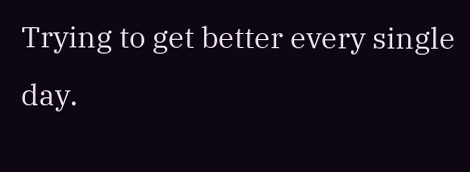Trying to get better every single day.